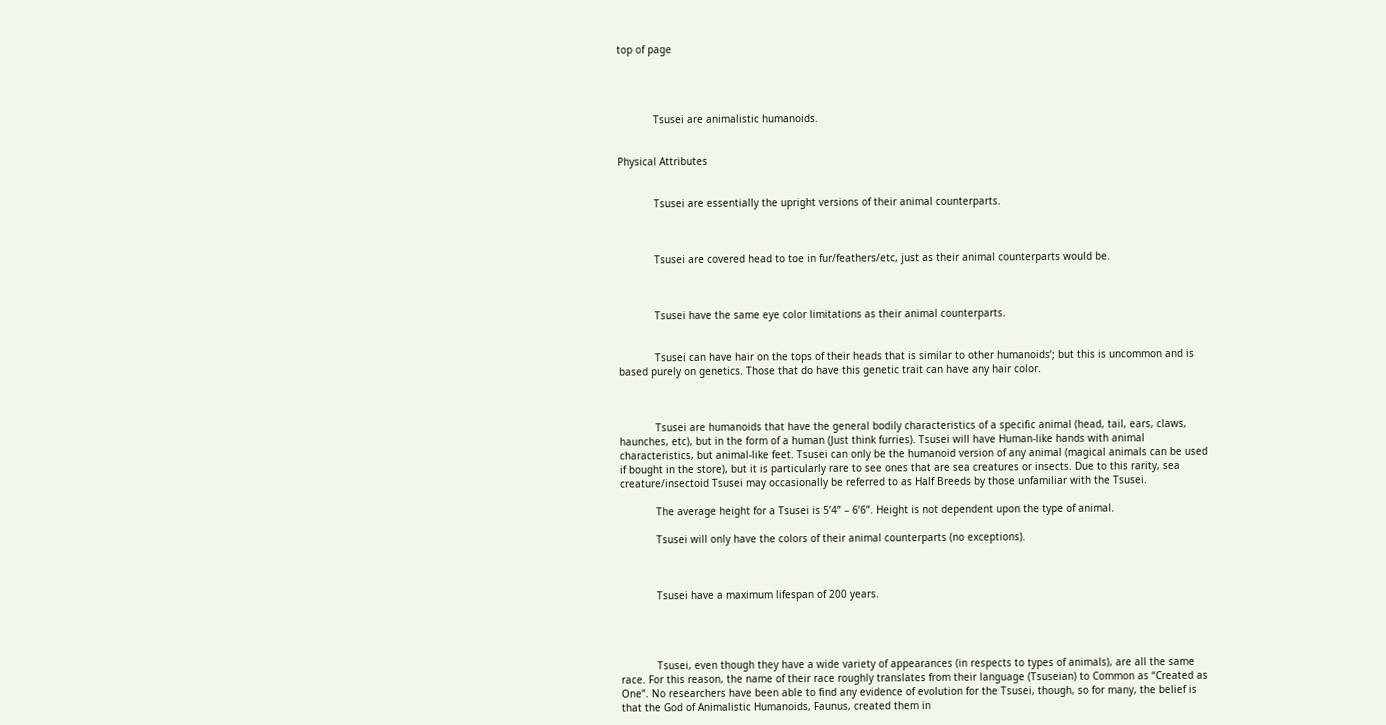top of page




            Tsusei are animalistic humanoids.


Physical Attributes


            Tsusei are essentially the upright versions of their animal counterparts.



            Tsusei are covered head to toe in fur/feathers/etc, just as their animal counterparts would be.



            Tsusei have the same eye color limitations as their animal counterparts.


            Tsusei can have hair on the tops of their heads that is similar to other humanoids’; but this is uncommon and is based purely on genetics. Those that do have this genetic trait can have any hair color.



            Tsusei are humanoids that have the general bodily characteristics of a specific animal (head, tail, ears, claws, haunches, etc), but in the form of a human (Just think furries). Tsusei will have Human-like hands with animal characteristics, but animal-like feet. Tsusei can only be the humanoid version of any animal (magical animals can be used if bought in the store), but it is particularly rare to see ones that are sea creatures or insects. Due to this rarity, sea creature/insectoid Tsusei may occasionally be referred to as Half Breeds by those unfamiliar with the Tsusei.

            The average height for a Tsusei is 5’4” – 6’6”. Height is not dependent upon the type of animal.

            Tsusei will only have the colors of their animal counterparts (no exceptions).



            Tsusei have a maximum lifespan of 200 years.




            Tsusei, even though they have a wide variety of appearances (in respects to types of animals), are all the same race. For this reason, the name of their race roughly translates from their language (Tsuseian) to Common as “Created as One”. No researchers have been able to find any evidence of evolution for the Tsusei, though, so for many, the belief is that the God of Animalistic Humanoids, Faunus, created them in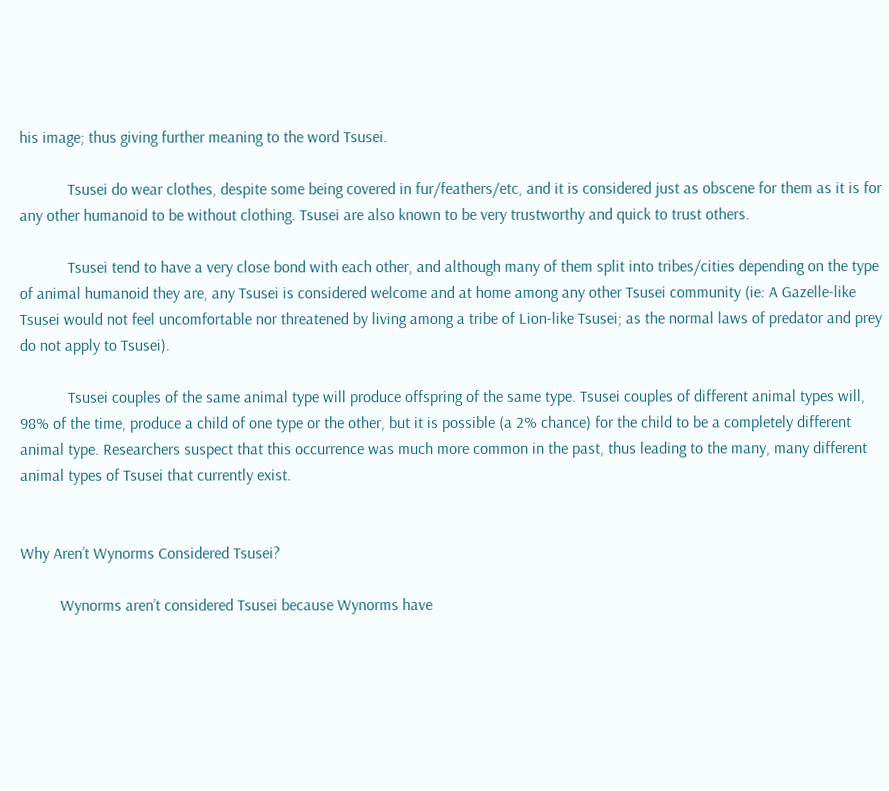his image; thus giving further meaning to the word Tsusei.

            Tsusei do wear clothes, despite some being covered in fur/feathers/etc, and it is considered just as obscene for them as it is for any other humanoid to be without clothing. Tsusei are also known to be very trustworthy and quick to trust others.

            Tsusei tend to have a very close bond with each other, and although many of them split into tribes/cities depending on the type of animal humanoid they are, any Tsusei is considered welcome and at home among any other Tsusei community (ie: A Gazelle-like Tsusei would not feel uncomfortable nor threatened by living among a tribe of Lion-like Tsusei; as the normal laws of predator and prey do not apply to Tsusei).

            Tsusei couples of the same animal type will produce offspring of the same type. Tsusei couples of different animal types will, 98% of the time, produce a child of one type or the other, but it is possible (a 2% chance) for the child to be a completely different animal type. Researchers suspect that this occurrence was much more common in the past, thus leading to the many, many different animal types of Tsusei that currently exist.


Why Aren’t Wynorms Considered Tsusei?

          Wynorms aren’t considered Tsusei because Wynorms have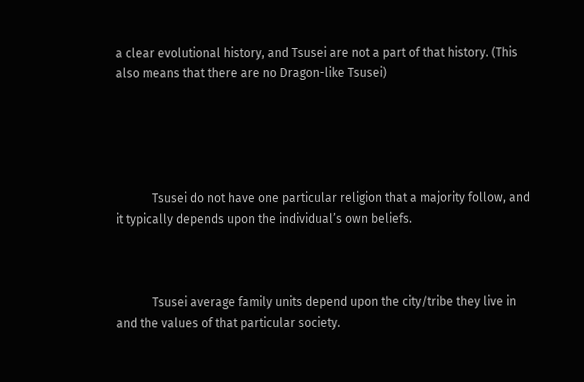a clear evolutional history, and Tsusei are not a part of that history. (This also means that there are no Dragon-like Tsusei)





            Tsusei do not have one particular religion that a majority follow, and it typically depends upon the individual’s own beliefs.



            Tsusei average family units depend upon the city/tribe they live in and the values of that particular society.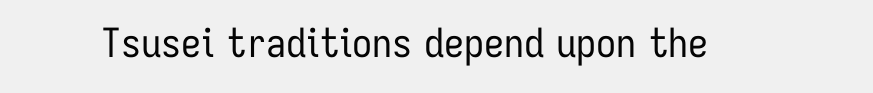Tsusei traditions depend upon the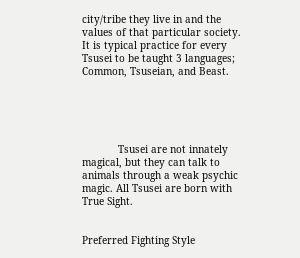city/tribe they live in and the values of that particular society. It is typical practice for every Tsusei to be taught 3 languages; Common, Tsuseian, and Beast.





            Tsusei are not innately magical, but they can talk to animals through a weak psychic magic. All Tsusei are born with True Sight.


Preferred Fighting Style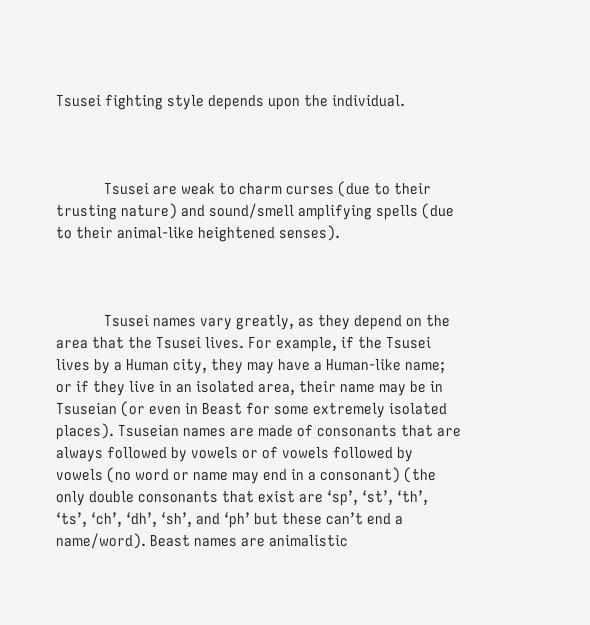Tsusei fighting style depends upon the individual.



            Tsusei are weak to charm curses (due to their trusting nature) and sound/smell amplifying spells (due to their animal-like heightened senses).



            Tsusei names vary greatly, as they depend on the area that the Tsusei lives. For example, if the Tsusei lives by a Human city, they may have a Human-like name; or if they live in an isolated area, their name may be in Tsuseian (or even in Beast for some extremely isolated places). Tsuseian names are made of consonants that are always followed by vowels or of vowels followed by vowels (no word or name may end in a consonant) (the only double consonants that exist are ‘sp’, ‘st’, ‘th’, ‘ts’, ‘ch’, ‘dh’, ‘sh’, and ‘ph’ but these can’t end a name/word). Beast names are animalistic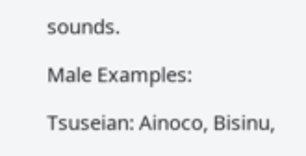sounds.

Male Examples:

Tsuseian: Ainoco, Bisinu,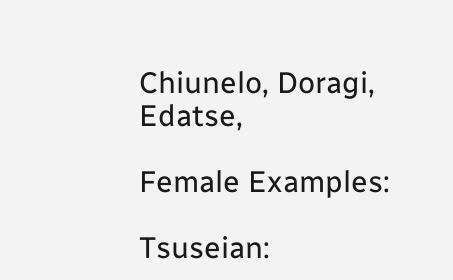Chiunelo, Doragi, Edatse,

Female Examples:

Tsuseian: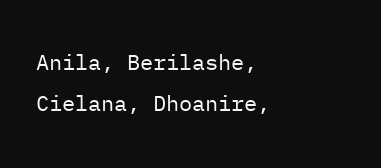Anila, Berilashe, Cielana, Dhoanire,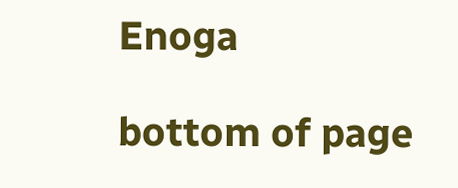Enoga

bottom of page